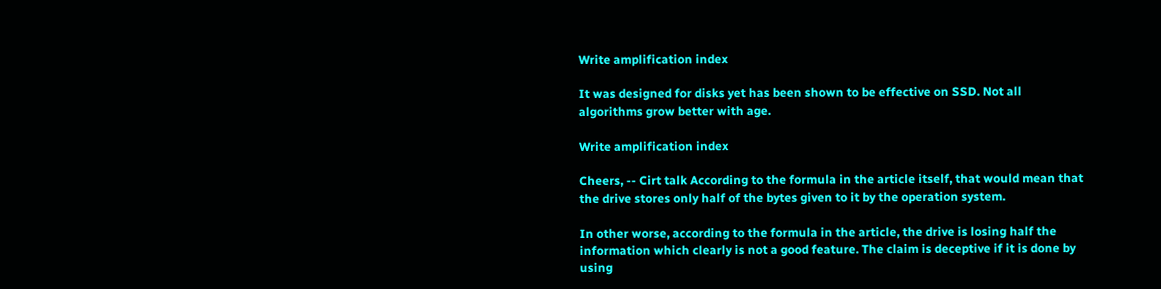Write amplification index

It was designed for disks yet has been shown to be effective on SSD. Not all algorithms grow better with age.

Write amplification index

Cheers, -- Cirt talk According to the formula in the article itself, that would mean that the drive stores only half of the bytes given to it by the operation system.

In other worse, according to the formula in the article, the drive is losing half the information which clearly is not a good feature. The claim is deceptive if it is done by using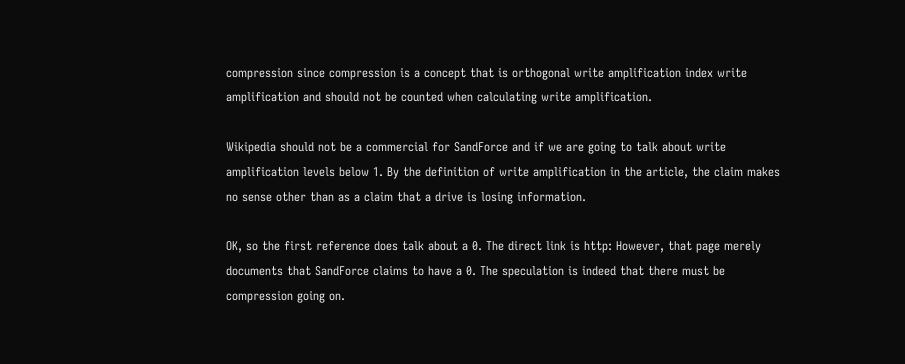compression since compression is a concept that is orthogonal write amplification index write amplification and should not be counted when calculating write amplification.

Wikipedia should not be a commercial for SandForce and if we are going to talk about write amplification levels below 1. By the definition of write amplification in the article, the claim makes no sense other than as a claim that a drive is losing information.

OK, so the first reference does talk about a 0. The direct link is http: However, that page merely documents that SandForce claims to have a 0. The speculation is indeed that there must be compression going on.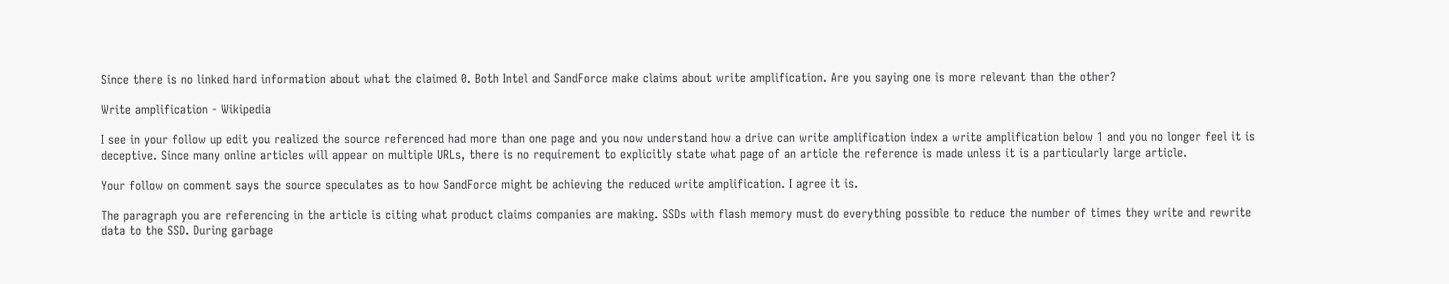Since there is no linked hard information about what the claimed 0. Both Intel and SandForce make claims about write amplification. Are you saying one is more relevant than the other?

Write amplification - Wikipedia

I see in your follow up edit you realized the source referenced had more than one page and you now understand how a drive can write amplification index a write amplification below 1 and you no longer feel it is deceptive. Since many online articles will appear on multiple URLs, there is no requirement to explicitly state what page of an article the reference is made unless it is a particularly large article.

Your follow on comment says the source speculates as to how SandForce might be achieving the reduced write amplification. I agree it is.

The paragraph you are referencing in the article is citing what product claims companies are making. SSDs with flash memory must do everything possible to reduce the number of times they write and rewrite data to the SSD. During garbage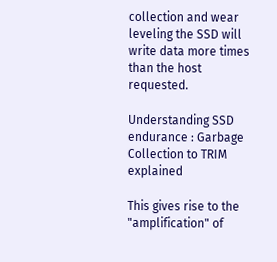collection and wear leveling the SSD will write data more times than the host requested.

Understanding SSD endurance : Garbage Collection to TRIM explained

This gives rise to the "amplification" of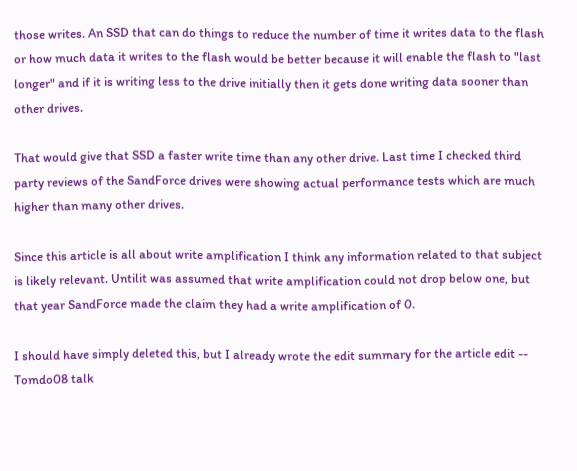those writes. An SSD that can do things to reduce the number of time it writes data to the flash or how much data it writes to the flash would be better because it will enable the flash to "last longer" and if it is writing less to the drive initially then it gets done writing data sooner than other drives.

That would give that SSD a faster write time than any other drive. Last time I checked third party reviews of the SandForce drives were showing actual performance tests which are much higher than many other drives.

Since this article is all about write amplification I think any information related to that subject is likely relevant. Untilit was assumed that write amplification could not drop below one, but that year SandForce made the claim they had a write amplification of 0.

I should have simply deleted this, but I already wrote the edit summary for the article edit -- Tomdo08 talk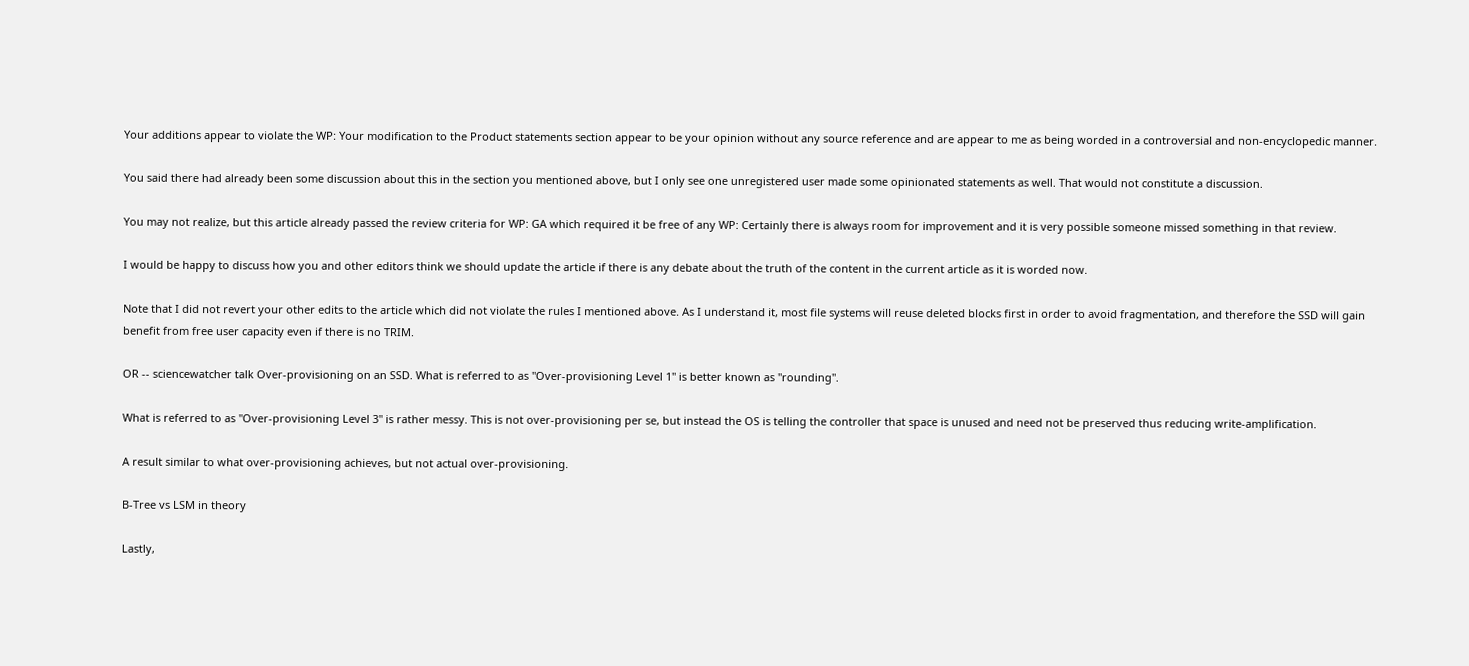Your additions appear to violate the WP: Your modification to the Product statements section appear to be your opinion without any source reference and are appear to me as being worded in a controversial and non-encyclopedic manner.

You said there had already been some discussion about this in the section you mentioned above, but I only see one unregistered user made some opinionated statements as well. That would not constitute a discussion.

You may not realize, but this article already passed the review criteria for WP: GA which required it be free of any WP: Certainly there is always room for improvement and it is very possible someone missed something in that review.

I would be happy to discuss how you and other editors think we should update the article if there is any debate about the truth of the content in the current article as it is worded now.

Note that I did not revert your other edits to the article which did not violate the rules I mentioned above. As I understand it, most file systems will reuse deleted blocks first in order to avoid fragmentation, and therefore the SSD will gain benefit from free user capacity even if there is no TRIM.

OR -- sciencewatcher talk Over-provisioning on an SSD. What is referred to as "Over-provisioning Level 1" is better known as "rounding".

What is referred to as "Over-provisioning Level 3" is rather messy. This is not over-provisioning per se, but instead the OS is telling the controller that space is unused and need not be preserved thus reducing write-amplification.

A result similar to what over-provisioning achieves, but not actual over-provisioning.

B-Tree vs LSM in theory

Lastly,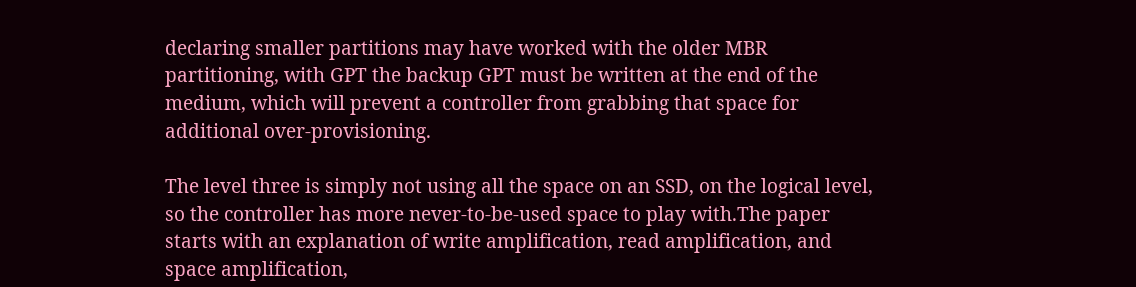declaring smaller partitions may have worked with the older MBR partitioning, with GPT the backup GPT must be written at the end of the medium, which will prevent a controller from grabbing that space for additional over-provisioning.

The level three is simply not using all the space on an SSD, on the logical level, so the controller has more never-to-be-used space to play with.The paper starts with an explanation of write amplification, read amplification, and space amplification,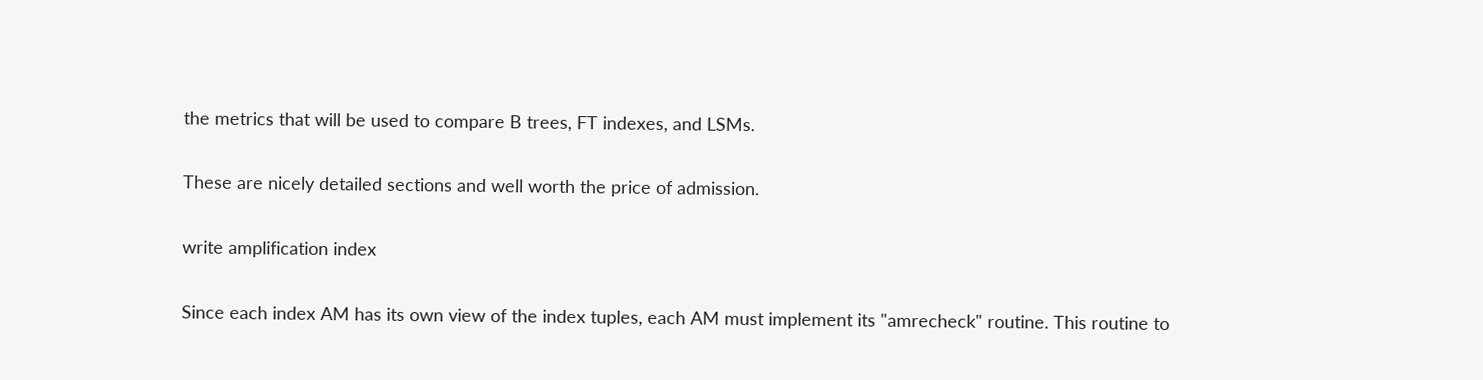the metrics that will be used to compare B trees, FT indexes, and LSMs.

These are nicely detailed sections and well worth the price of admission.

write amplification index

Since each index AM has its own view of the index tuples, each AM must implement its "amrecheck" routine. This routine to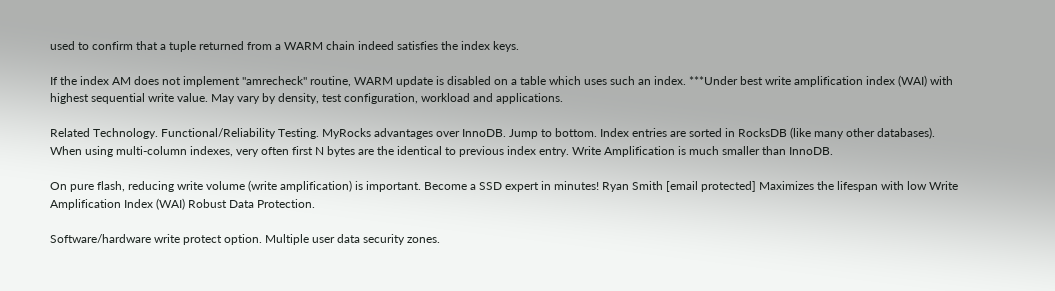used to confirm that a tuple returned from a WARM chain indeed satisfies the index keys.

If the index AM does not implement "amrecheck" routine, WARM update is disabled on a table which uses such an index. ***Under best write amplification index (WAI) with highest sequential write value. May vary by density, test configuration, workload and applications.

Related Technology. Functional/Reliability Testing. MyRocks advantages over InnoDB. Jump to bottom. Index entries are sorted in RocksDB (like many other databases). When using multi-column indexes, very often first N bytes are the identical to previous index entry. Write Amplification is much smaller than InnoDB.

On pure flash, reducing write volume (write amplification) is important. Become a SSD expert in minutes! Ryan Smith [email protected] Maximizes the lifespan with low Write Amplification Index (WAI) Robust Data Protection.

Software/hardware write protect option. Multiple user data security zones.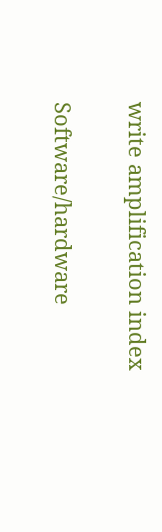write amplification index

Software/hardware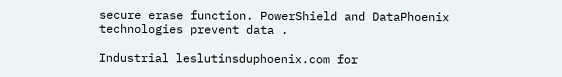secure erase function. PowerShield and DataPhoenix technologies prevent data .

Industrial leslutinsduphoenix.com for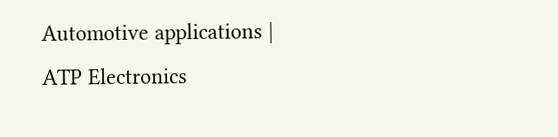Automotive applications | ATP Electronics